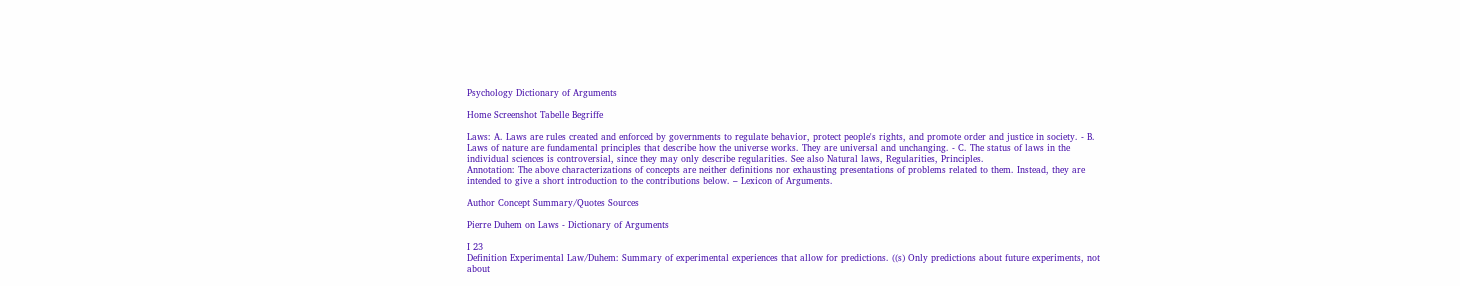Psychology Dictionary of Arguments

Home Screenshot Tabelle Begriffe

Laws: A. Laws are rules created and enforced by governments to regulate behavior, protect people's rights, and promote order and justice in society. - B. Laws of nature are fundamental principles that describe how the universe works. They are universal and unchanging. - C. The status of laws in the individual sciences is controversial, since they may only describe regularities. See also Natural laws, Regularities, Principles.
Annotation: The above characterizations of concepts are neither definitions nor exhausting presentations of problems related to them. Instead, they are intended to give a short introduction to the contributions below. – Lexicon of Arguments.

Author Concept Summary/Quotes Sources

Pierre Duhem on Laws - Dictionary of Arguments

I 23
Definition Experimental Law/Duhem: Summary of experimental experiences that allow for predictions. ((s) Only predictions about future experiments, not about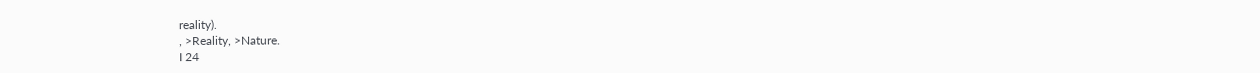reality).
, >Reality, >Nature.
I 24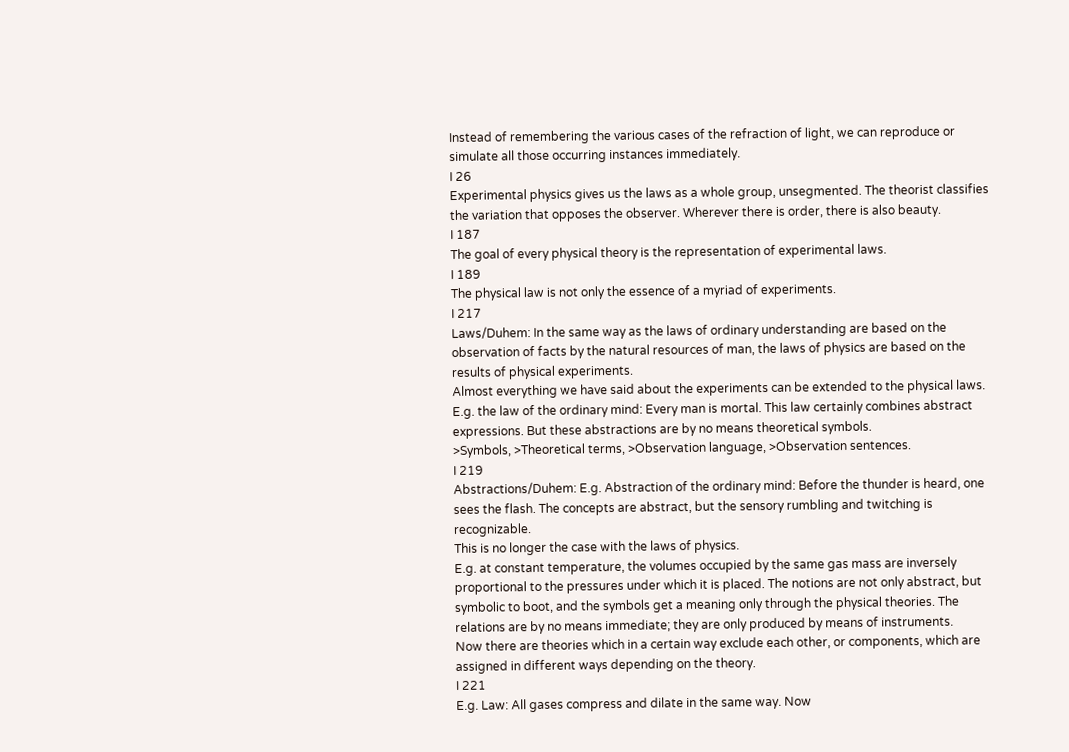Instead of remembering the various cases of the refraction of light, we can reproduce or simulate all those occurring instances immediately.
I 26
Experimental physics gives us the laws as a whole group, unsegmented. The theorist classifies the variation that opposes the observer. Wherever there is order, there is also beauty.
I 187
The goal of every physical theory is the representation of experimental laws.
I 189
The physical law is not only the essence of a myriad of experiments.
I 217
Laws/Duhem: In the same way as the laws of ordinary understanding are based on the observation of facts by the natural resources of man, the laws of physics are based on the results of physical experiments.
Almost everything we have said about the experiments can be extended to the physical laws. E.g. the law of the ordinary mind: Every man is mortal. This law certainly combines abstract expressions. But these abstractions are by no means theoretical symbols.
>Symbols, >Theoretical terms, >Observation language, >Observation sentences.
I 219
Abstractions/Duhem: E.g. Abstraction of the ordinary mind: Before the thunder is heard, one sees the flash. The concepts are abstract, but the sensory rumbling and twitching is recognizable.
This is no longer the case with the laws of physics.
E.g. at constant temperature, the volumes occupied by the same gas mass are inversely proportional to the pressures under which it is placed. The notions are not only abstract, but symbolic to boot, and the symbols get a meaning only through the physical theories. The relations are by no means immediate; they are only produced by means of instruments.
Now there are theories which in a certain way exclude each other, or components, which are assigned in different ways depending on the theory.
I 221
E.g. Law: All gases compress and dilate in the same way. Now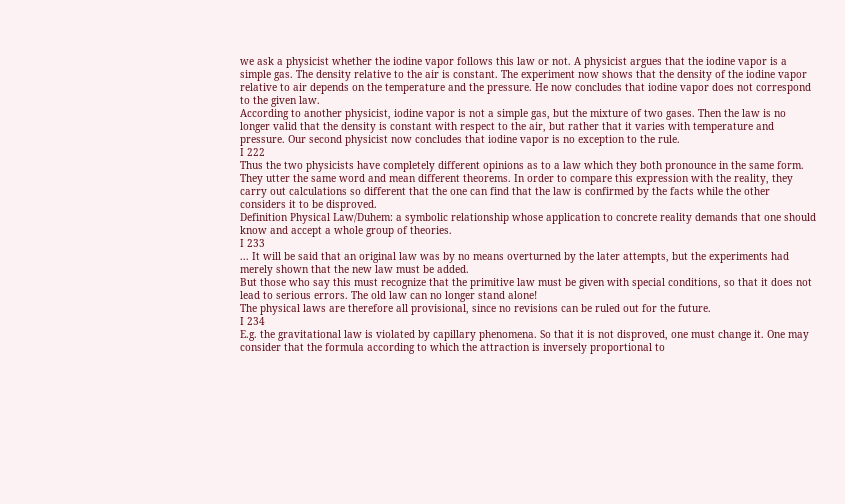we ask a physicist whether the iodine vapor follows this law or not. A physicist argues that the iodine vapor is a simple gas. The density relative to the air is constant. The experiment now shows that the density of the iodine vapor relative to air depends on the temperature and the pressure. He now concludes that iodine vapor does not correspond to the given law.
According to another physicist, iodine vapor is not a simple gas, but the mixture of two gases. Then the law is no longer valid that the density is constant with respect to the air, but rather that it varies with temperature and pressure. Our second physicist now concludes that iodine vapor is no exception to the rule.
I 222
Thus the two physicists have completely different opinions as to a law which they both pronounce in the same form. They utter the same word and mean different theorems. In order to compare this expression with the reality, they carry out calculations so different that the one can find that the law is confirmed by the facts while the other considers it to be disproved.
Definition Physical Law/Duhem: a symbolic relationship whose application to concrete reality demands that one should know and accept a whole group of theories.
I 233
... It will be said that an original law was by no means overturned by the later attempts, but the experiments had merely shown that the new law must be added.
But those who say this must recognize that the primitive law must be given with special conditions, so that it does not lead to serious errors. The old law can no longer stand alone!
The physical laws are therefore all provisional, since no revisions can be ruled out for the future.
I 234
E.g. the gravitational law is violated by capillary phenomena. So that it is not disproved, one must change it. One may consider that the formula according to which the attraction is inversely proportional to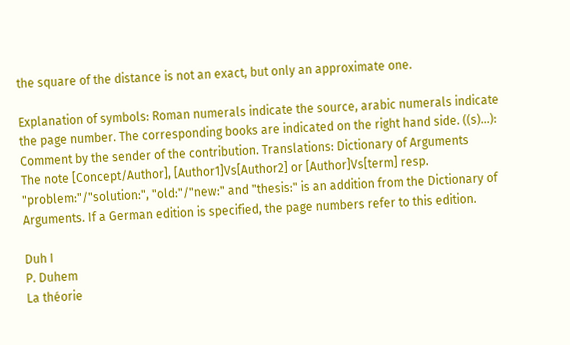the square of the distance is not an exact, but only an approximate one.

Explanation of symbols: Roman numerals indicate the source, arabic numerals indicate the page number. The corresponding books are indicated on the right hand side. ((s)…): Comment by the sender of the contribution. Translations: Dictionary of Arguments
The note [Concept/Author], [Author1]Vs[Author2] or [Author]Vs[term] resp. "problem:"/"solution:", "old:"/"new:" and "thesis:" is an addition from the Dictionary of Arguments. If a German edition is specified, the page numbers refer to this edition.

Duh I
P. Duhem
La théorie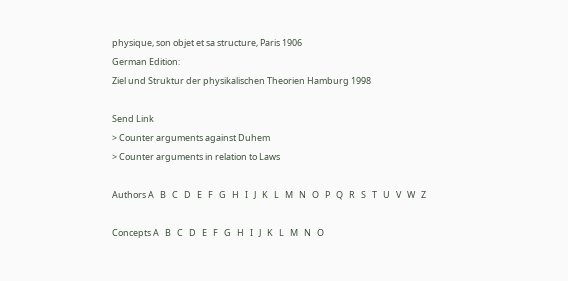physique, son objet et sa structure, Paris 1906
German Edition:
Ziel und Struktur der physikalischen Theorien Hamburg 1998

Send Link
> Counter arguments against Duhem
> Counter arguments in relation to Laws

Authors A   B   C   D   E   F   G   H   I   J   K   L   M   N   O   P   Q   R   S   T   U   V   W   Z

Concepts A   B   C   D   E   F   G   H   I   J   K   L   M   N   O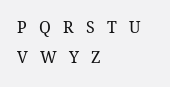P   Q   R   S   T   U   V   W   Y   Z